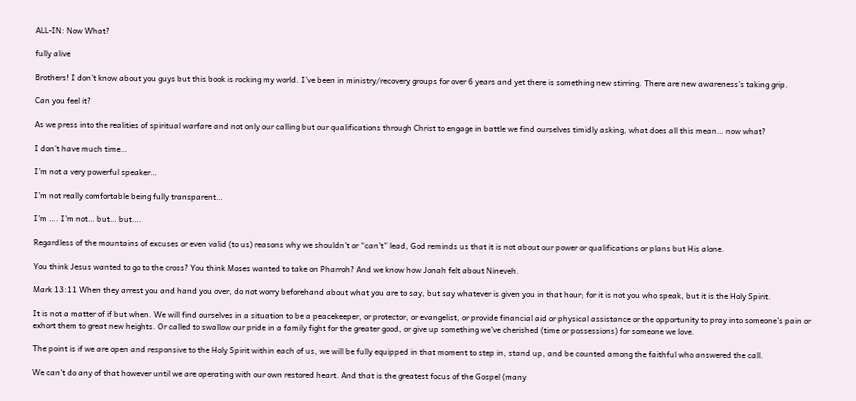ALL-IN: Now What?

fully alive

Brothers! I don’t know about you guys but this book is rocking my world. I’ve been in ministry/recovery groups for over 6 years and yet there is something new stirring. There are new awareness’s taking grip.

Can you feel it?

As we press into the realities of spiritual warfare and not only our calling but our qualifications through Christ to engage in battle we find ourselves timidly asking, what does all this mean… now what?

I don’t have much time…

I’m not a very powerful speaker…

I’m not really comfortable being fully transparent…

I’m …. I’m not… but… but….

Regardless of the mountains of excuses or even valid (to us) reasons why we shouldn’t or “can’t” lead, God reminds us that it is not about our power or qualifications or plans but His alone.

You think Jesus wanted to go to the cross? You think Moses wanted to take on Pharroh? And we know how Jonah felt about Nineveh.

Mark 13:11 When they arrest you and hand you over, do not worry beforehand about what you are to say, but say whatever is given you in that hour; for it is not you who speak, but it is the Holy Spirit.

It is not a matter of if but when. We will find ourselves in a situation to be a peacekeeper, or protector, or evangelist, or provide financial aid or physical assistance or the opportunity to pray into someone’s pain or exhort them to great new heights. Or called to swallow our pride in a family fight for the greater good, or give up something we’ve cherished (time or possessions) for someone we love.

The point is if we are open and responsive to the Holy Spirit within each of us, we will be fully equipped in that moment to step in, stand up, and be counted among the faithful who answered the call.

We can’t do any of that however until we are operating with our own restored heart. And that is the greatest focus of the Gospel (many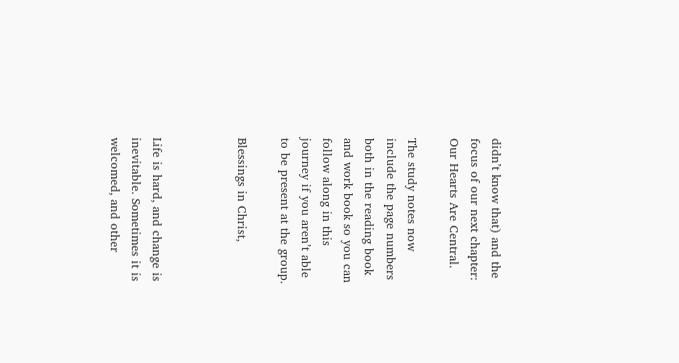didn’t know that) and the focus of our next chapter: Our Hearts Are Central.

The study notes now include the page numbers both in the reading book and work book so you can follow along in this journey if you aren’t able to be present at the group.

Blessings in Christ,



Life is hard, and change is inevitable. Sometimes it is welcomed, and other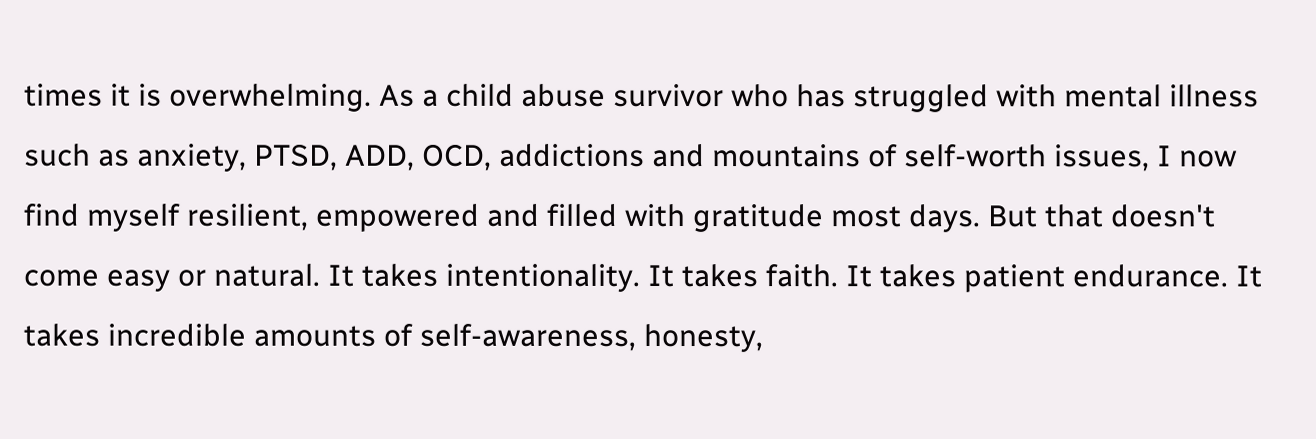times it is overwhelming. As a child abuse survivor who has struggled with mental illness such as anxiety, PTSD, ADD, OCD, addictions and mountains of self-worth issues, I now find myself resilient, empowered and filled with gratitude most days. But that doesn't come easy or natural. It takes intentionality. It takes faith. It takes patient endurance. It takes incredible amounts of self-awareness, honesty,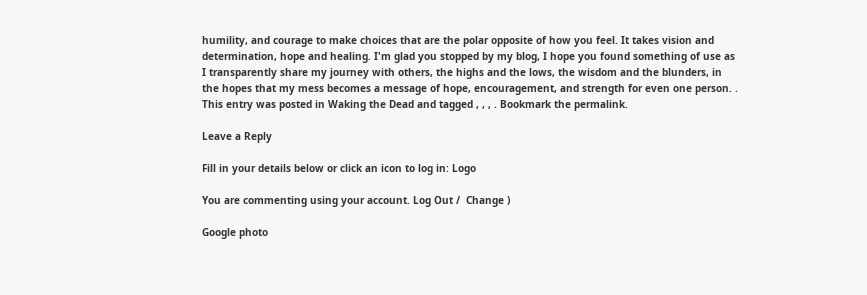humility, and courage to make choices that are the polar opposite of how you feel. It takes vision and determination, hope and healing. I'm glad you stopped by my blog, I hope you found something of use as I transparently share my journey with others, the highs and the lows, the wisdom and the blunders, in the hopes that my mess becomes a message of hope, encouragement, and strength for even one person. .
This entry was posted in Waking the Dead and tagged , , , . Bookmark the permalink.

Leave a Reply

Fill in your details below or click an icon to log in: Logo

You are commenting using your account. Log Out /  Change )

Google photo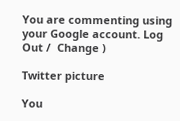You are commenting using your Google account. Log Out /  Change )

Twitter picture

You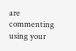are commenting using your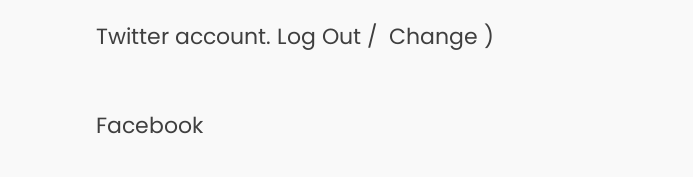Twitter account. Log Out /  Change )

Facebook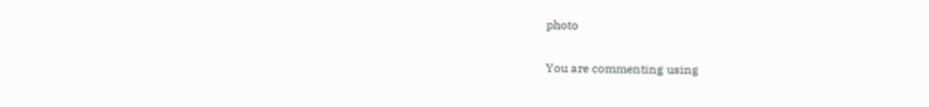photo

You are commenting using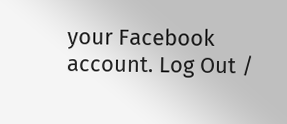your Facebook account. Log Out /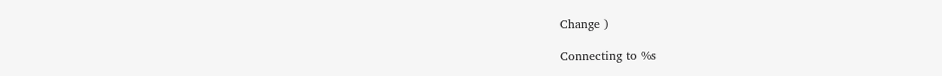Change )

Connecting to %s